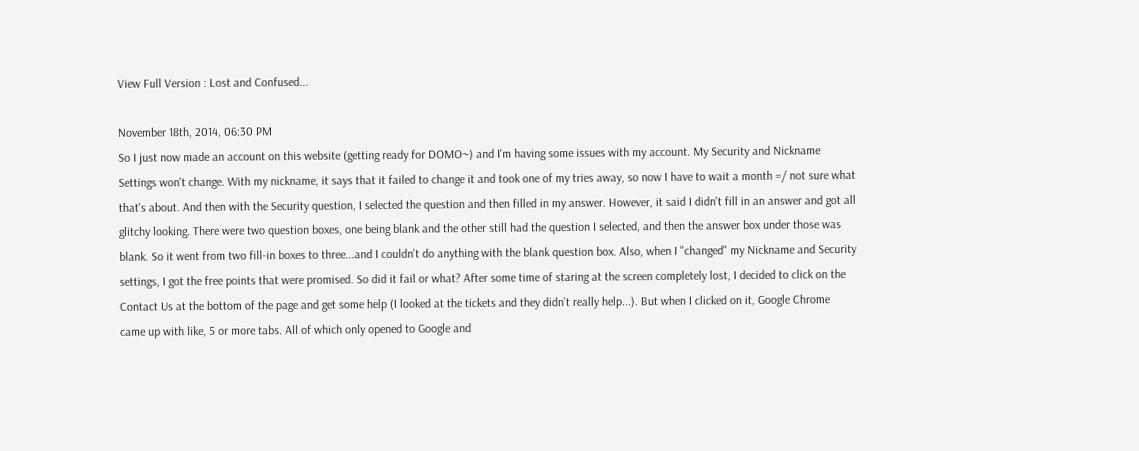View Full Version : Lost and Confused...

November 18th, 2014, 06:30 PM
So I just now made an account on this website (getting ready for DOMO~) and I'm having some issues with my account. My Security and Nickname Settings won't change. With my nickname, it says that it failed to change it and took one of my tries away, so now I have to wait a month =/ not sure what that's about. And then with the Security question, I selected the question and then filled in my answer. However, it said I didn't fill in an answer and got all glitchy looking. There were two question boxes, one being blank and the other still had the question I selected, and then the answer box under those was blank. So it went from two fill-in boxes to three...and I couldn't do anything with the blank question box. Also, when I "changed" my Nickname and Security settings, I got the free points that were promised. So did it fail or what? After some time of staring at the screen completely lost, I decided to click on the Contact Us at the bottom of the page and get some help (I looked at the tickets and they didn't really help...). But when I clicked on it, Google Chrome came up with like, 5 or more tabs. All of which only opened to Google and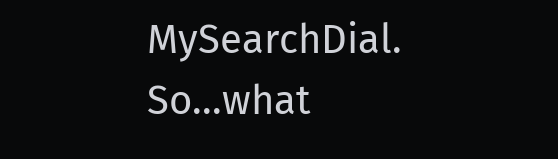MySearchDial. So...what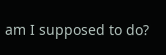am I supposed to do?